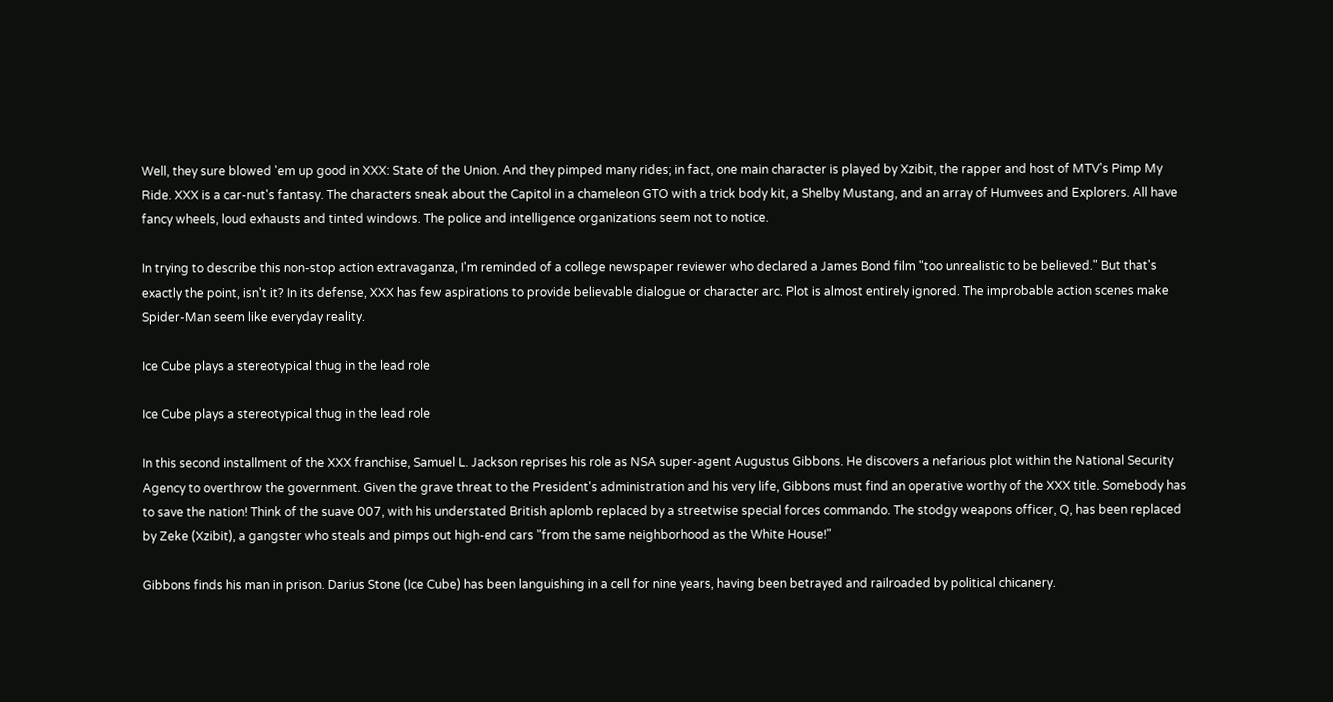Well, they sure blowed 'em up good in XXX: State of the Union. And they pimped many rides; in fact, one main character is played by Xzibit, the rapper and host of MTV's Pimp My Ride. XXX is a car-nut's fantasy. The characters sneak about the Capitol in a chameleon GTO with a trick body kit, a Shelby Mustang, and an array of Humvees and Explorers. All have fancy wheels, loud exhausts and tinted windows. The police and intelligence organizations seem not to notice.

In trying to describe this non-stop action extravaganza, I'm reminded of a college newspaper reviewer who declared a James Bond film "too unrealistic to be believed." But that's exactly the point, isn't it? In its defense, XXX has few aspirations to provide believable dialogue or character arc. Plot is almost entirely ignored. The improbable action scenes make Spider-Man seem like everyday reality.

Ice Cube plays a stereotypical thug in the lead role

Ice Cube plays a stereotypical thug in the lead role

In this second installment of the XXX franchise, Samuel L. Jackson reprises his role as NSA super-agent Augustus Gibbons. He discovers a nefarious plot within the National Security Agency to overthrow the government. Given the grave threat to the President's administration and his very life, Gibbons must find an operative worthy of the XXX title. Somebody has to save the nation! Think of the suave 007, with his understated British aplomb replaced by a streetwise special forces commando. The stodgy weapons officer, Q, has been replaced by Zeke (Xzibit), a gangster who steals and pimps out high-end cars "from the same neighborhood as the White House!"

Gibbons finds his man in prison. Darius Stone (Ice Cube) has been languishing in a cell for nine years, having been betrayed and railroaded by political chicanery.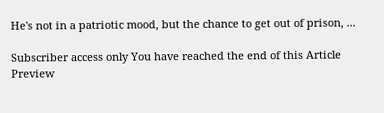He's not in a patriotic mood, but the chance to get out of prison, ...

Subscriber access only You have reached the end of this Article Preview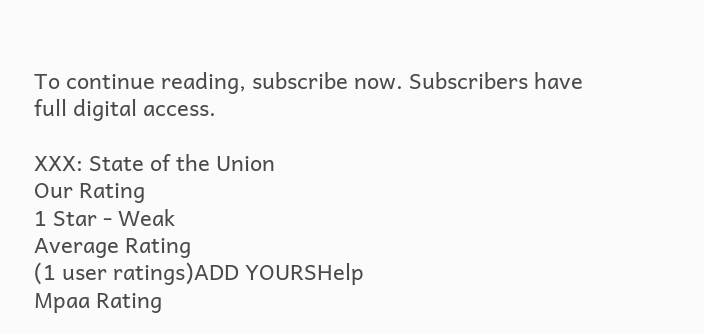To continue reading, subscribe now. Subscribers have full digital access.

XXX: State of the Union
Our Rating
1 Star - Weak
Average Rating
(1 user ratings)ADD YOURSHelp
Mpaa Rating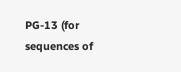PG-13 (for sequences of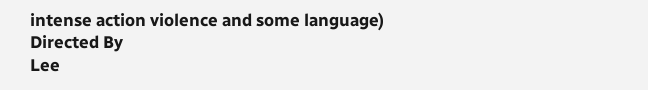intense action violence and some language)
Directed By
Lee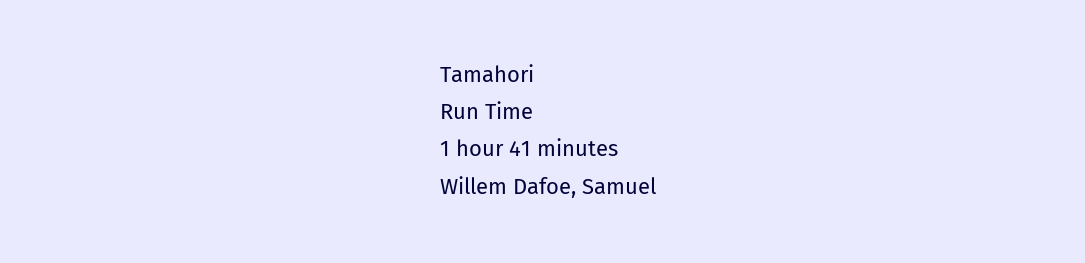Tamahori
Run Time
1 hour 41 minutes
Willem Dafoe, Samuel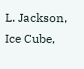L. Jackson, Ice Cube,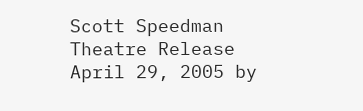Scott Speedman
Theatre Release
April 29, 2005 by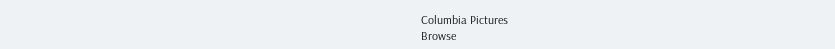Columbia Pictures
Browse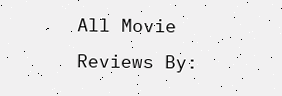All Movie Reviews By: